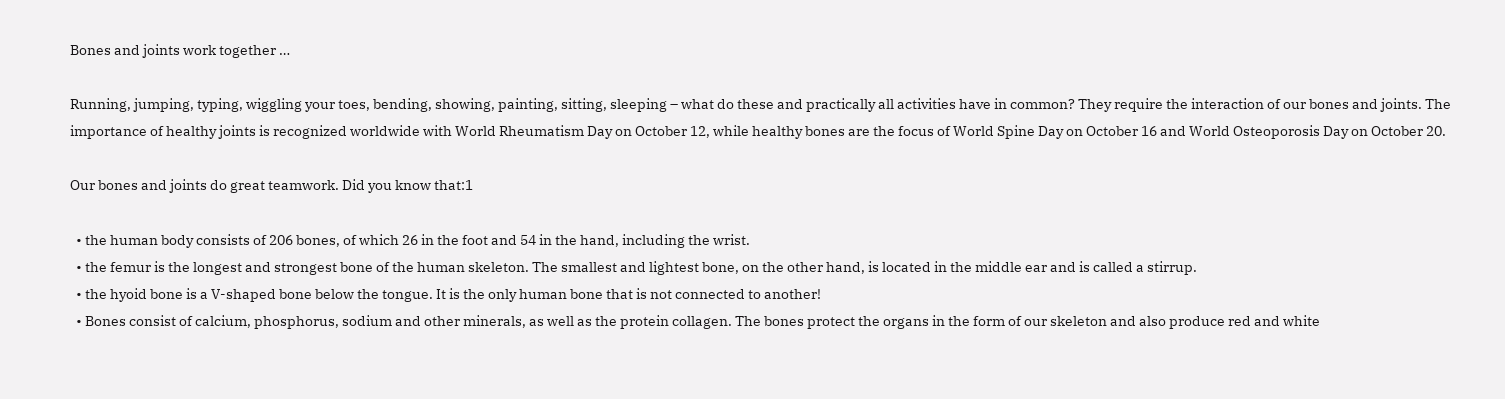Bones and joints work together …

Running, jumping, typing, wiggling your toes, bending, showing, painting, sitting, sleeping – what do these and practically all activities have in common? They require the interaction of our bones and joints. The importance of healthy joints is recognized worldwide with World Rheumatism Day on October 12, while healthy bones are the focus of World Spine Day on October 16 and World Osteoporosis Day on October 20.

Our bones and joints do great teamwork. Did you know that:1

  • the human body consists of 206 bones, of which 26 in the foot and 54 in the hand, including the wrist.
  • the femur is the longest and strongest bone of the human skeleton. The smallest and lightest bone, on the other hand, is located in the middle ear and is called a stirrup.
  • the hyoid bone is a V-shaped bone below the tongue. It is the only human bone that is not connected to another!
  • Bones consist of calcium, phosphorus, sodium and other minerals, as well as the protein collagen. The bones protect the organs in the form of our skeleton and also produce red and white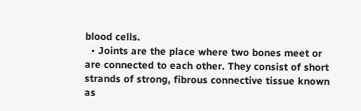blood cells.
  • Joints are the place where two bones meet or are connected to each other. They consist of short strands of strong, fibrous connective tissue known as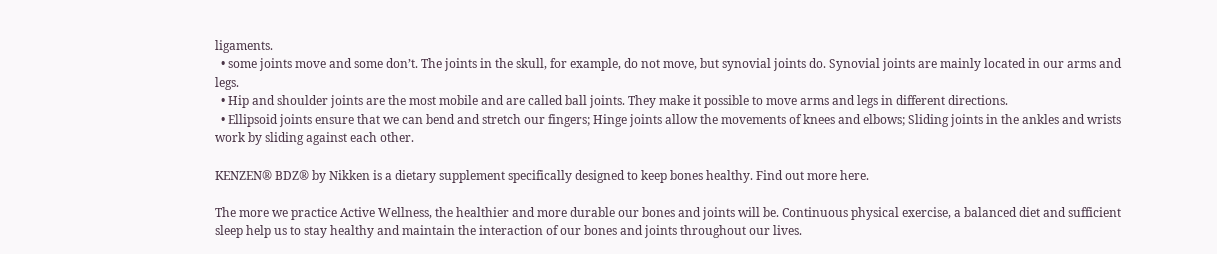ligaments.
  • some joints move and some don’t. The joints in the skull, for example, do not move, but synovial joints do. Synovial joints are mainly located in our arms and legs.
  • Hip and shoulder joints are the most mobile and are called ball joints. They make it possible to move arms and legs in different directions.
  • Ellipsoid joints ensure that we can bend and stretch our fingers; Hinge joints allow the movements of knees and elbows; Sliding joints in the ankles and wrists work by sliding against each other.

KENZEN® BDZ® by Nikken is a dietary supplement specifically designed to keep bones healthy. Find out more here.

The more we practice Active Wellness, the healthier and more durable our bones and joints will be. Continuous physical exercise, a balanced diet and sufficient sleep help us to stay healthy and maintain the interaction of our bones and joints throughout our lives.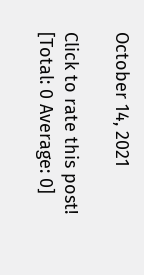October 14, 2021

Click to rate this post!
[Total: 0 Average: 0]